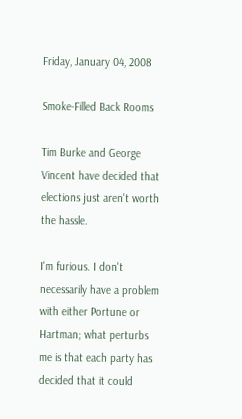Friday, January 04, 2008

Smoke-Filled Back Rooms

Tim Burke and George Vincent have decided that elections just aren't worth the hassle.

I'm furious. I don't necessarily have a problem with either Portune or Hartman; what perturbs me is that each party has decided that it could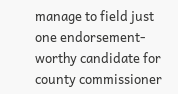manage to field just one endorsement-worthy candidate for county commissioner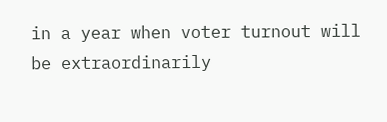in a year when voter turnout will be extraordinarily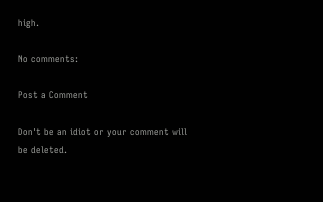high.

No comments:

Post a Comment

Don't be an idiot or your comment will be deleted.